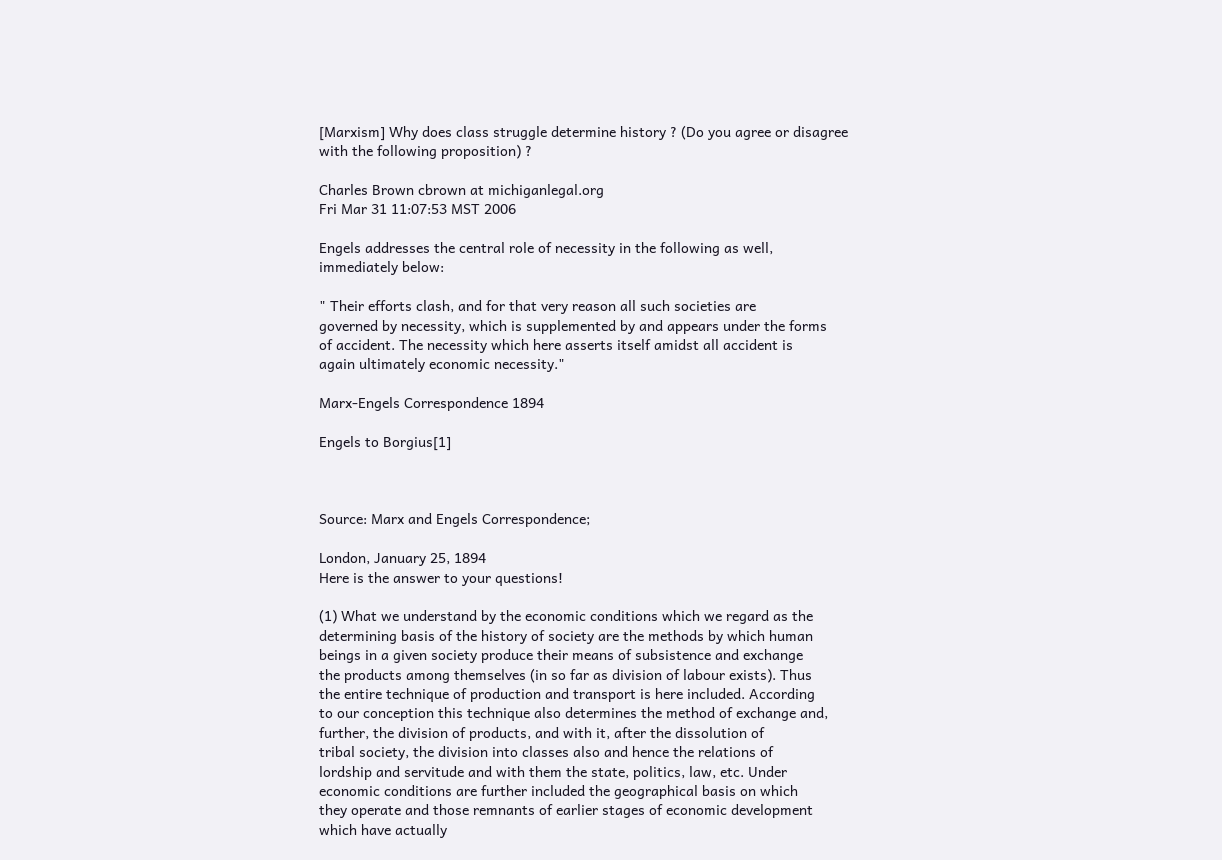[Marxism] Why does class struggle determine history ? (Do you agree or disagree with the following proposition) ?

Charles Brown cbrown at michiganlegal.org
Fri Mar 31 11:07:53 MST 2006

Engels addresses the central role of necessity in the following as well,
immediately below:

" Their efforts clash, and for that very reason all such societies are
governed by necessity, which is supplemented by and appears under the forms
of accident. The necessity which here asserts itself amidst all accident is
again ultimately economic necessity."

Marx-Engels Correspondence 1894

Engels to Borgius[1]



Source: Marx and Engels Correspondence;

London, January 25, 1894
Here is the answer to your questions!

(1) What we understand by the economic conditions which we regard as the
determining basis of the history of society are the methods by which human
beings in a given society produce their means of subsistence and exchange
the products among themselves (in so far as division of labour exists). Thus
the entire technique of production and transport is here included. According
to our conception this technique also determines the method of exchange and,
further, the division of products, and with it, after the dissolution of
tribal society, the division into classes also and hence the relations of
lordship and servitude and with them the state, politics, law, etc. Under
economic conditions are further included the geographical basis on which
they operate and those remnants of earlier stages of economic development
which have actually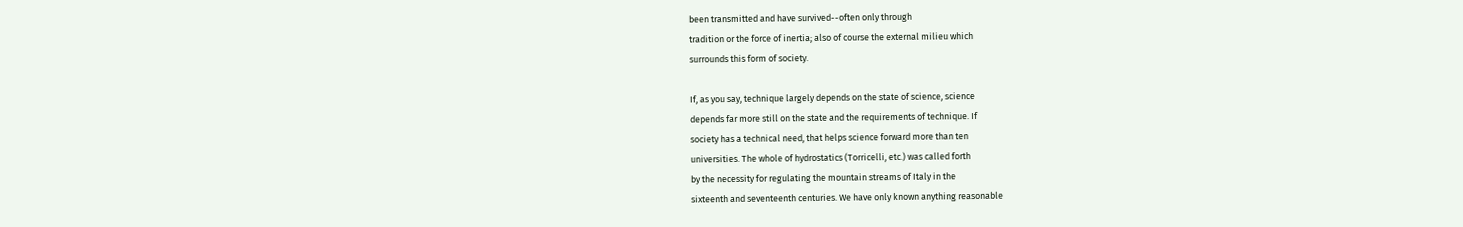been transmitted and have survived--often only through
tradition or the force of inertia; also of course the external milieu which
surrounds this form of society.

If, as you say, technique largely depends on the state of science, science
depends far more still on the state and the requirements of technique. If
society has a technical need, that helps science forward more than ten
universities. The whole of hydrostatics (Torricelli, etc.) was called forth
by the necessity for regulating the mountain streams of Italy in the
sixteenth and seventeenth centuries. We have only known anything reasonable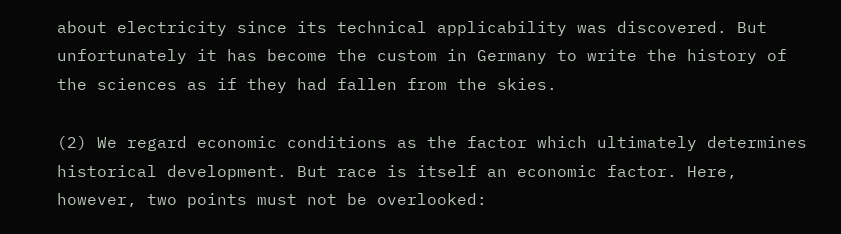about electricity since its technical applicability was discovered. But
unfortunately it has become the custom in Germany to write the history of
the sciences as if they had fallen from the skies.

(2) We regard economic conditions as the factor which ultimately determines
historical development. But race is itself an economic factor. Here,
however, two points must not be overlooked: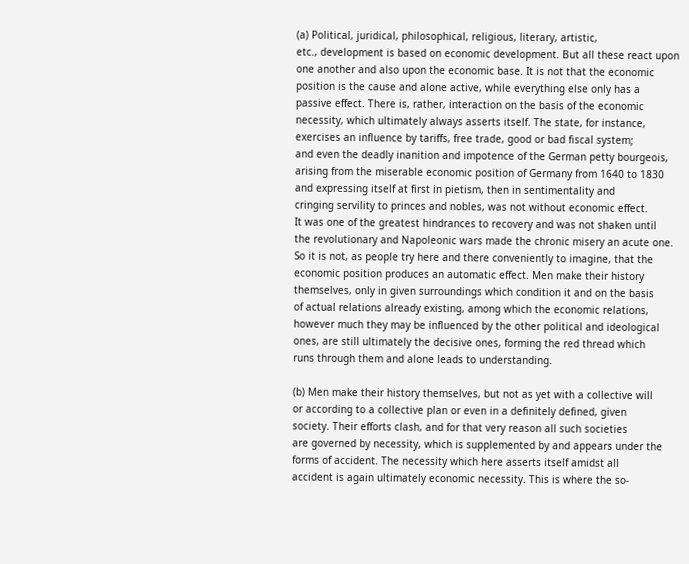(a) Political, juridical, philosophical, religious, literary, artistic,
etc., development is based on economic development. But all these react upon
one another and also upon the economic base. It is not that the economic
position is the cause and alone active, while everything else only has a
passive effect. There is, rather, interaction on the basis of the economic
necessity, which ultimately always asserts itself. The state, for instance,
exercises an influence by tariffs, free trade, good or bad fiscal system;
and even the deadly inanition and impotence of the German petty bourgeois,
arising from the miserable economic position of Germany from 1640 to 1830
and expressing itself at first in pietism, then in sentimentality and
cringing servility to princes and nobles, was not without economic effect.
It was one of the greatest hindrances to recovery and was not shaken until
the revolutionary and Napoleonic wars made the chronic misery an acute one.
So it is not, as people try here and there conveniently to imagine, that the
economic position produces an automatic effect. Men make their history
themselves, only in given surroundings which condition it and on the basis
of actual relations already existing, among which the economic relations,
however much they may be influenced by the other political and ideological
ones, are still ultimately the decisive ones, forming the red thread which
runs through them and alone leads to understanding.

(b) Men make their history themselves, but not as yet with a collective will
or according to a collective plan or even in a definitely defined, given
society. Their efforts clash, and for that very reason all such societies
are governed by necessity, which is supplemented by and appears under the
forms of accident. The necessity which here asserts itself amidst all
accident is again ultimately economic necessity. This is where the so-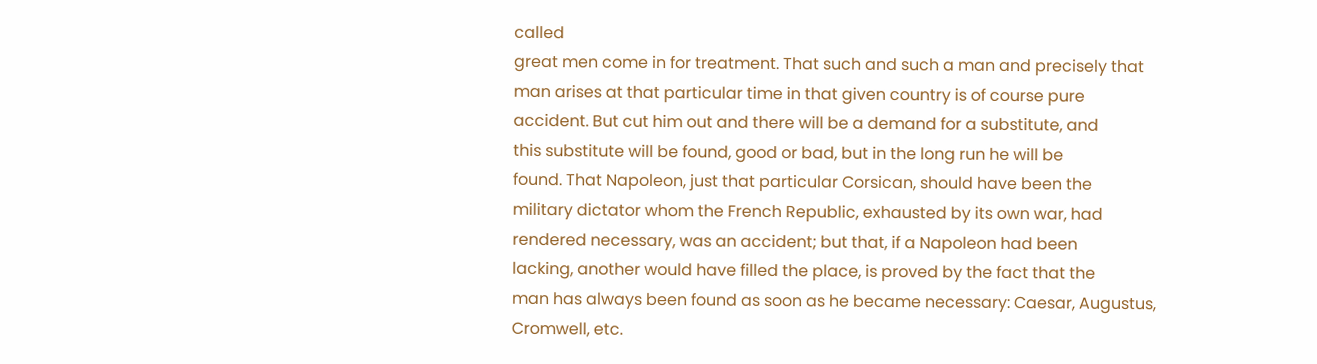called
great men come in for treatment. That such and such a man and precisely that
man arises at that particular time in that given country is of course pure
accident. But cut him out and there will be a demand for a substitute, and
this substitute will be found, good or bad, but in the long run he will be
found. That Napoleon, just that particular Corsican, should have been the
military dictator whom the French Republic, exhausted by its own war, had
rendered necessary, was an accident; but that, if a Napoleon had been
lacking, another would have filled the place, is proved by the fact that the
man has always been found as soon as he became necessary: Caesar, Augustus,
Cromwell, etc.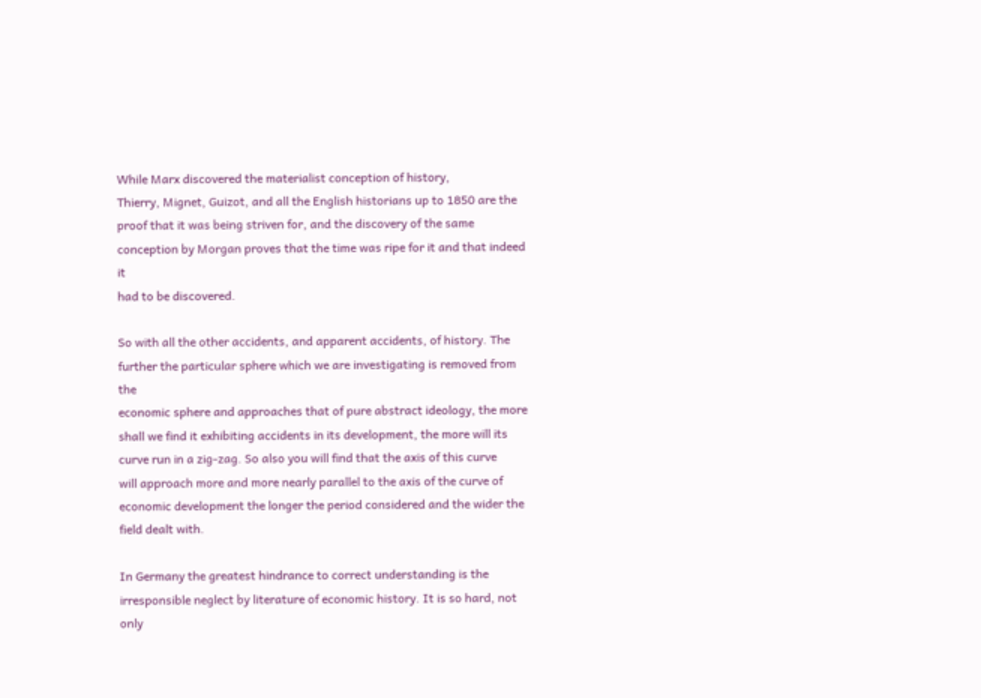While Marx discovered the materialist conception of history,
Thierry, Mignet, Guizot, and all the English historians up to 1850 are the
proof that it was being striven for, and the discovery of the same
conception by Morgan proves that the time was ripe for it and that indeed it
had to be discovered.

So with all the other accidents, and apparent accidents, of history. The
further the particular sphere which we are investigating is removed from the
economic sphere and approaches that of pure abstract ideology, the more
shall we find it exhibiting accidents in its development, the more will its
curve run in a zig-zag. So also you will find that the axis of this curve
will approach more and more nearly parallel to the axis of the curve of
economic development the longer the period considered and the wider the
field dealt with.

In Germany the greatest hindrance to correct understanding is the
irresponsible neglect by literature of economic history. It is so hard, not
only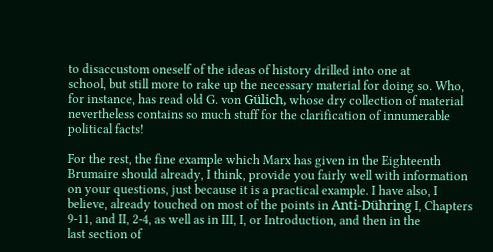to disaccustom oneself of the ideas of history drilled into one at
school, but still more to rake up the necessary material for doing so. Who,
for instance, has read old G. von Gülich, whose dry collection of material
nevertheless contains so much stuff for the clarification of innumerable
political facts!

For the rest, the fine example which Marx has given in the Eighteenth
Brumaire should already, I think, provide you fairly well with information
on your questions, just because it is a practical example. I have also, I
believe, already touched on most of the points in Anti-Dühring I, Chapters
9-11, and II, 2-4, as well as in III, I, or Introduction, and then in the
last section of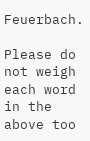Feuerbach.

Please do not weigh each word in the above too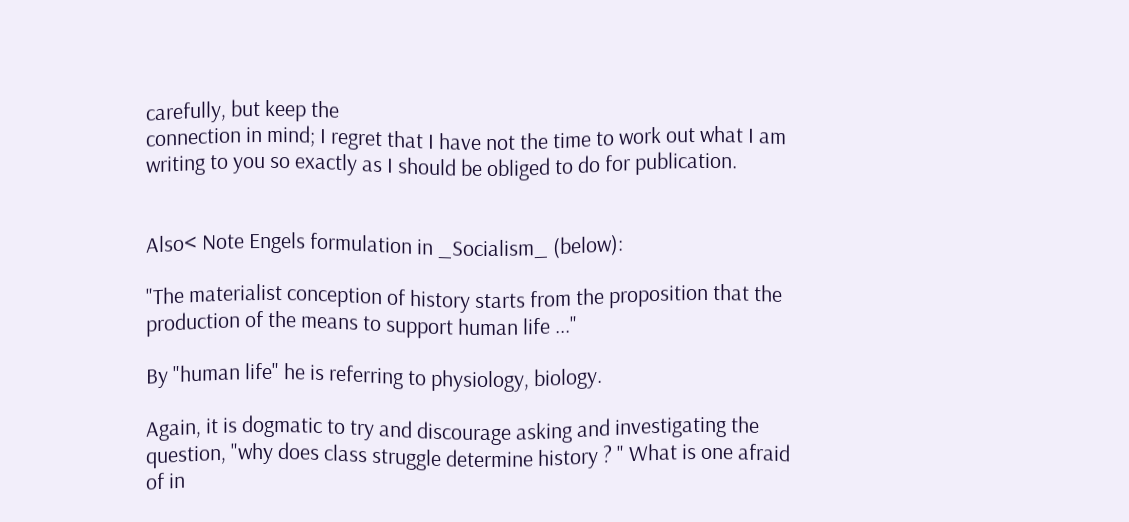carefully, but keep the
connection in mind; I regret that I have not the time to work out what I am
writing to you so exactly as I should be obliged to do for publication.


Also< Note Engels formulation in _Socialism_ (below):

"The materialist conception of history starts from the proposition that the
production of the means to support human life ..."

By "human life" he is referring to physiology, biology.

Again, it is dogmatic to try and discourage asking and investigating the
question, "why does class struggle determine history ? " What is one afraid
of in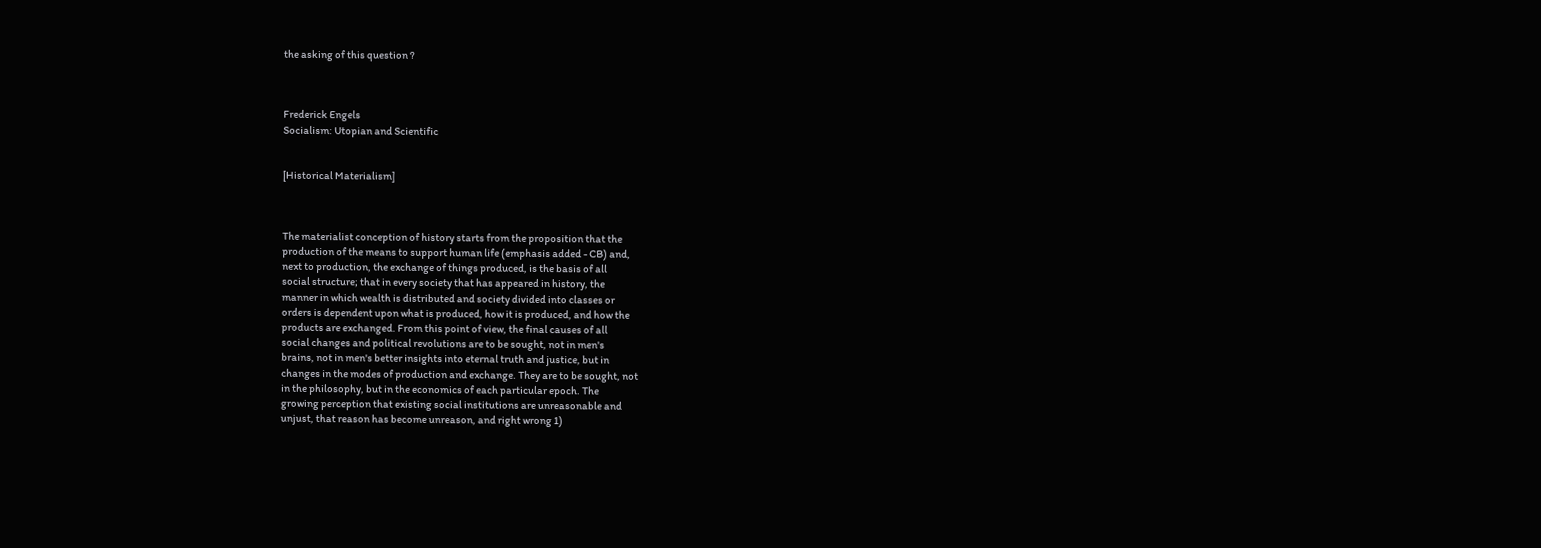the asking of this question ?



Frederick Engels
Socialism: Utopian and Scientific


[Historical Materialism]



The materialist conception of history starts from the proposition that the
production of the means to support human life (emphasis added - CB) and,
next to production, the exchange of things produced, is the basis of all
social structure; that in every society that has appeared in history, the
manner in which wealth is distributed and society divided into classes or
orders is dependent upon what is produced, how it is produced, and how the
products are exchanged. From this point of view, the final causes of all
social changes and political revolutions are to be sought, not in men's
brains, not in men's better insights into eternal truth and justice, but in
changes in the modes of production and exchange. They are to be sought, not
in the philosophy, but in the economics of each particular epoch. The
growing perception that existing social institutions are unreasonable and
unjust, that reason has become unreason, and right wrong 1)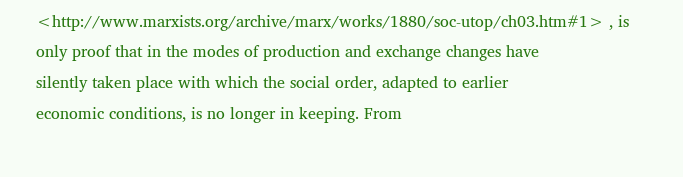<http://www.marxists.org/archive/marx/works/1880/soc-utop/ch03.htm#1> , is
only proof that in the modes of production and exchange changes have
silently taken place with which the social order, adapted to earlier
economic conditions, is no longer in keeping. From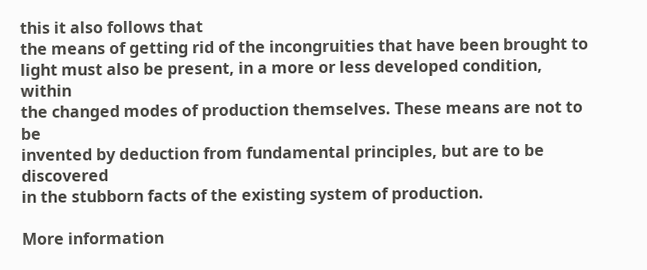this it also follows that
the means of getting rid of the incongruities that have been brought to
light must also be present, in a more or less developed condition, within
the changed modes of production themselves. These means are not to be
invented by deduction from fundamental principles, but are to be discovered
in the stubborn facts of the existing system of production.

More information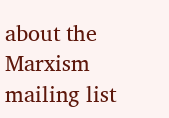about the Marxism mailing list